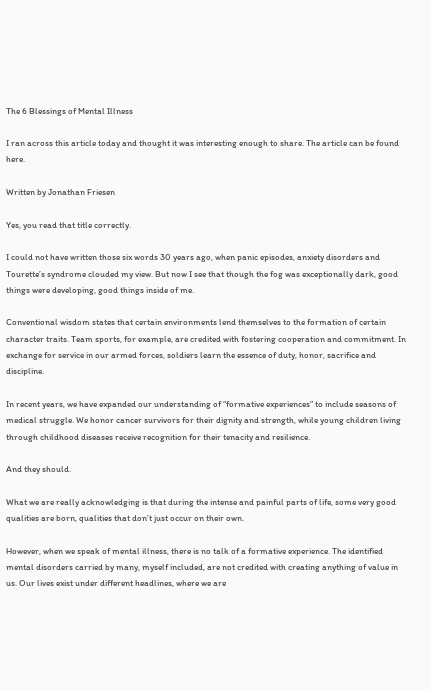The 6 Blessings of Mental Illness

I ran across this article today and thought it was interesting enough to share. The article can be found here.

Written by Jonathan Friesen

Yes, you read that title correctly.

I could not have written those six words 30 years ago, when panic episodes, anxiety disorders and Tourette’s syndrome clouded my view. But now I see that though the fog was exceptionally dark, good things were developing, good things inside of me.

Conventional wisdom states that certain environments lend themselves to the formation of certain character traits. Team sports, for example, are credited with fostering cooperation and commitment. In exchange for service in our armed forces, soldiers learn the essence of duty, honor, sacrifice and discipline.

In recent years, we have expanded our understanding of “formative experiences” to include seasons of medical struggle. We honor cancer survivors for their dignity and strength, while young children living through childhood diseases receive recognition for their tenacity and resilience.

And they should.

What we are really acknowledging is that during the intense and painful parts of life, some very good qualities are born, qualities that don’t just occur on their own.

However, when we speak of mental illness, there is no talk of a formative experience. The identified mental disorders carried by many, myself included, are not credited with creating anything of value in us. Our lives exist under different headlines, where we are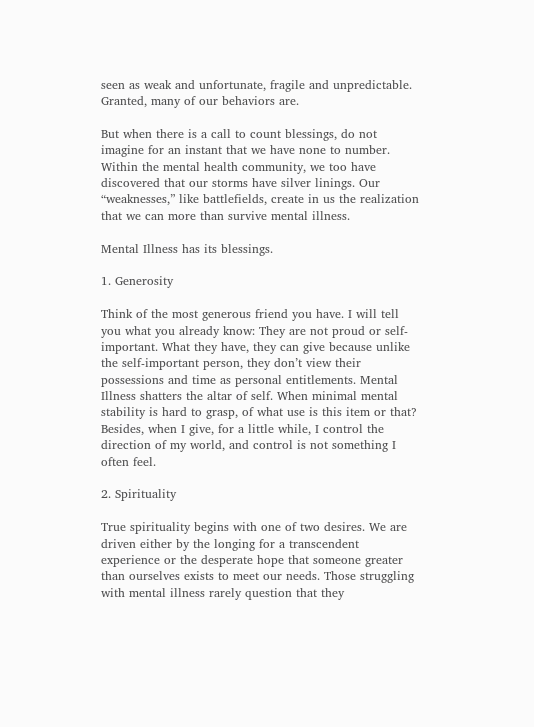seen as weak and unfortunate, fragile and unpredictable. Granted, many of our behaviors are.

But when there is a call to count blessings, do not imagine for an instant that we have none to number. Within the mental health community, we too have discovered that our storms have silver linings. Our “weaknesses,” like battlefields, create in us the realization that we can more than survive mental illness.

Mental Illness has its blessings.

1. Generosity

Think of the most generous friend you have. I will tell you what you already know: They are not proud or self-important. What they have, they can give because unlike the self-important person, they don’t view their possessions and time as personal entitlements. Mental Illness shatters the altar of self. When minimal mental stability is hard to grasp, of what use is this item or that? Besides, when I give, for a little while, I control the direction of my world, and control is not something I often feel.

2. Spirituality

True spirituality begins with one of two desires. We are driven either by the longing for a transcendent experience or the desperate hope that someone greater than ourselves exists to meet our needs. Those struggling with mental illness rarely question that they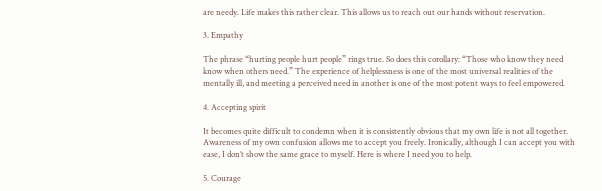are needy. Life makes this rather clear. This allows us to reach out our hands without reservation.

3. Empathy

The phrase “hurting people hurt people” rings true. So does this corollary: “Those who know they need know when others need.” The experience of helplessness is one of the most universal realities of the mentally ill, and meeting a perceived need in another is one of the most potent ways to feel empowered.

4. Accepting spirit

It becomes quite difficult to condemn when it is consistently obvious that my own life is not all together. Awareness of my own confusion allows me to accept you freely. Ironically, although I can accept you with ease, I don’t show the same grace to myself. Here is where I need you to help.

5. Courage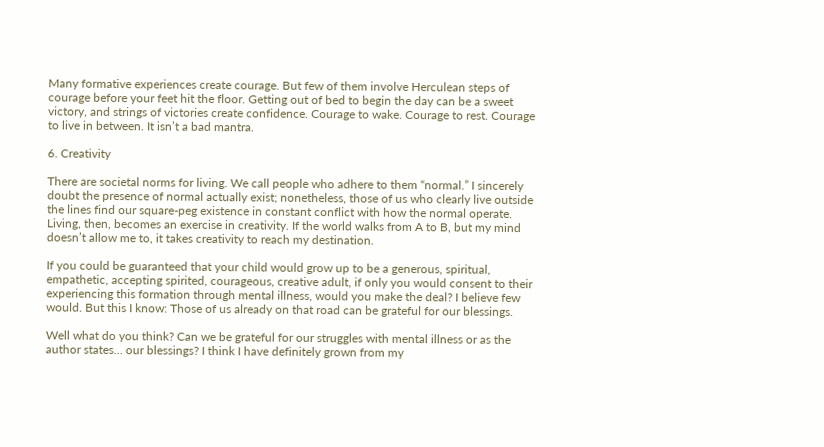Many formative experiences create courage. But few of them involve Herculean steps of courage before your feet hit the floor. Getting out of bed to begin the day can be a sweet victory, and strings of victories create confidence. Courage to wake. Courage to rest. Courage to live in between. It isn’t a bad mantra.

6. Creativity

There are societal norms for living. We call people who adhere to them “normal.” I sincerely doubt the presence of normal actually exist; nonetheless, those of us who clearly live outside the lines find our square-peg existence in constant conflict with how the normal operate. Living, then, becomes an exercise in creativity. If the world walks from A to B, but my mind doesn’t allow me to, it takes creativity to reach my destination.

If you could be guaranteed that your child would grow up to be a generous, spiritual, empathetic, accepting spirited, courageous, creative adult, if only you would consent to their experiencing this formation through mental illness, would you make the deal? I believe few would. But this I know: Those of us already on that road can be grateful for our blessings.

Well what do you think? Can we be grateful for our struggles with mental illness or as the author states… our blessings? I think I have definitely grown from my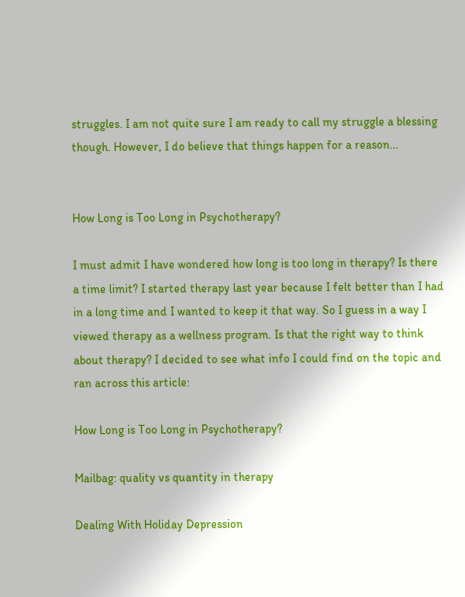struggles. I am not quite sure I am ready to call my struggle a blessing though. However, I do believe that things happen for a reason…


How Long is Too Long in Psychotherapy?

I must admit I have wondered how long is too long in therapy? Is there a time limit? I started therapy last year because I felt better than I had in a long time and I wanted to keep it that way. So I guess in a way I viewed therapy as a wellness program. Is that the right way to think about therapy? I decided to see what info I could find on the topic and ran across this article:

How Long is Too Long in Psychotherapy?

Mailbag: quality vs quantity in therapy

Dealing With Holiday Depression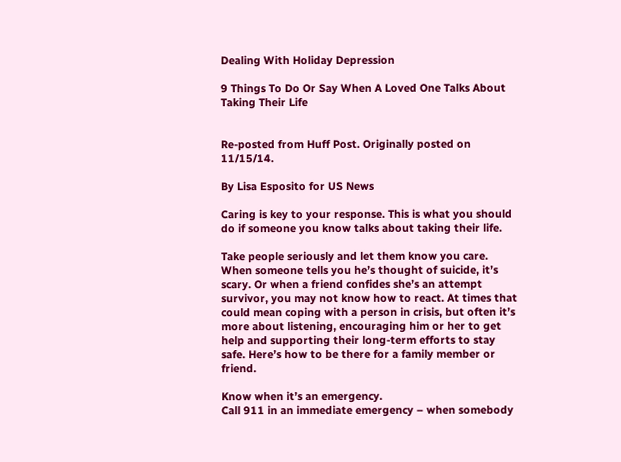Dealing With Holiday Depression

9 Things To Do Or Say When A Loved One Talks About Taking Their Life


Re-posted from Huff Post. Originally posted on 11/15/14.

By Lisa Esposito for US News

Caring is key to your response. This is what you should do if someone you know talks about taking their life.

Take people seriously and let them know you care.
When someone tells you he’s thought of suicide, it’s scary. Or when a friend confides she’s an attempt survivor, you may not know how to react. At times that could mean coping with a person in crisis, but often it’s more about listening, encouraging him or her to get help and supporting their long-term efforts to stay safe. Here’s how to be there for a family member or friend.

Know when it’s an emergency.
Call 911 in an immediate emergency – when somebody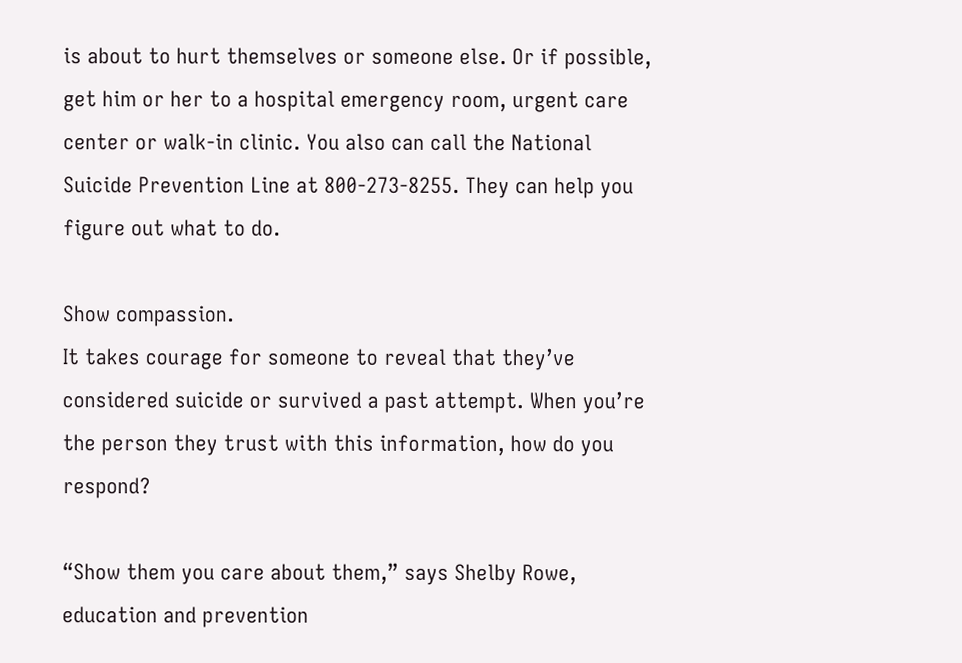is about to hurt themselves or someone else. Or if possible, get him or her to a hospital emergency room, urgent care center or walk-in clinic. You also can call the National Suicide Prevention Line at 800-273-8255. They can help you figure out what to do.

Show compassion.
It takes courage for someone to reveal that they’ve considered suicide or survived a past attempt. When you’re the person they trust with this information, how do you respond?

“Show them you care about them,” says Shelby Rowe, education and prevention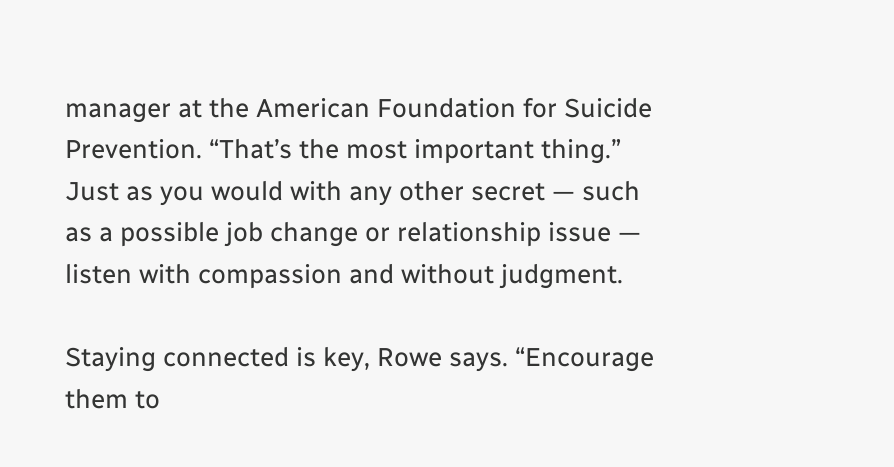manager at the American Foundation for Suicide Prevention. “That’s the most important thing.” Just as you would with any other secret — such as a possible job change or relationship issue — listen with compassion and without judgment.

Staying connected is key, Rowe says. “Encourage them to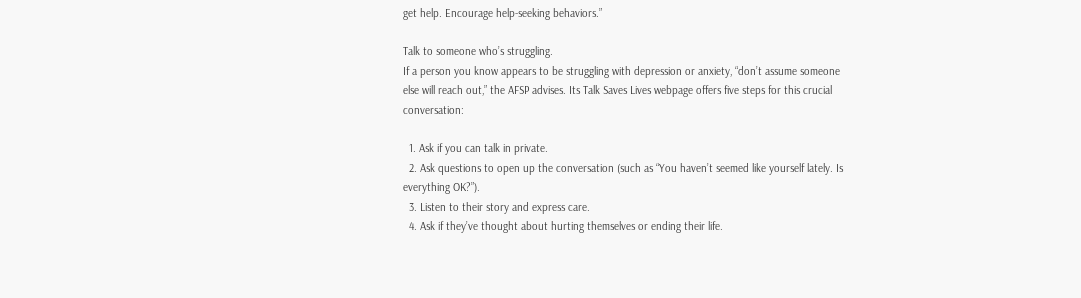get help. Encourage help-seeking behaviors.”

Talk to someone who’s struggling.
If a person you know appears to be struggling with depression or anxiety, “don’t assume someone else will reach out,” the AFSP advises. Its Talk Saves Lives webpage offers five steps for this crucial conversation:

  1. Ask if you can talk in private.
  2. Ask questions to open up the conversation (such as “You haven’t seemed like yourself lately. Is everything OK?”).
  3. Listen to their story and express care.
  4. Ask if they’ve thought about hurting themselves or ending their life.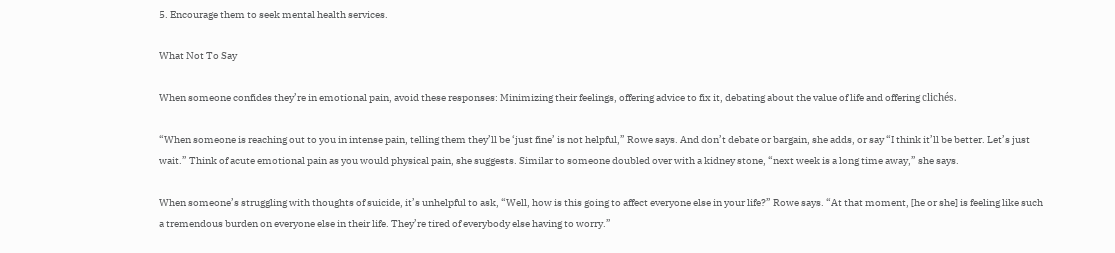5. Encourage them to seek mental health services.

What Not To Say

When someone confides they’re in emotional pain, avoid these responses: Minimizing their feelings, offering advice to fix it, debating about the value of life and offering clichés.

“When someone is reaching out to you in intense pain, telling them they’ll be ‘just fine’ is not helpful,” Rowe says. And don’t debate or bargain, she adds, or say “I think it’ll be better. Let’s just wait.” Think of acute emotional pain as you would physical pain, she suggests. Similar to someone doubled over with a kidney stone, “next week is a long time away,” she says.

When someone’s struggling with thoughts of suicide, it’s unhelpful to ask, “Well, how is this going to affect everyone else in your life?” Rowe says. “At that moment, [he or she] is feeling like such a tremendous burden on everyone else in their life. They’re tired of everybody else having to worry.”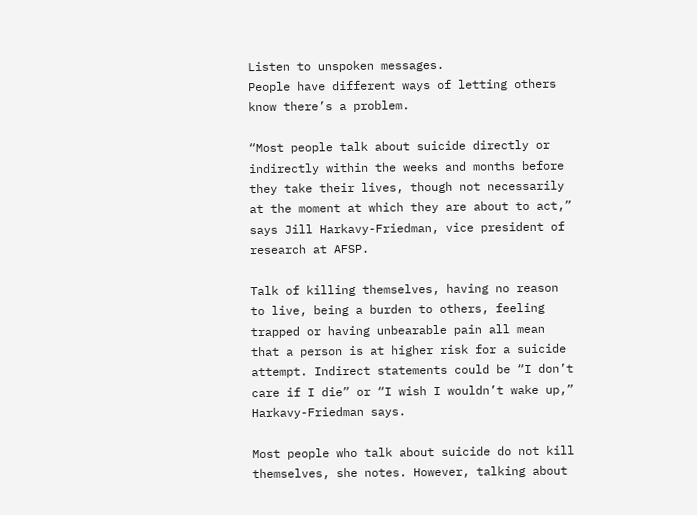Listen to unspoken messages.
People have different ways of letting others know there’s a problem.

“Most people talk about suicide directly or indirectly within the weeks and months before they take their lives, though not necessarily at the moment at which they are about to act,” says Jill Harkavy-Friedman, vice president of research at AFSP.

Talk of killing themselves, having no reason to live, being a burden to others, feeling trapped or having unbearable pain all mean that a person is at higher risk for a suicide attempt. Indirect statements could be “I don’t care if I die” or “I wish I wouldn’t wake up,” Harkavy-Friedman says.

Most people who talk about suicide do not kill themselves, she notes. However, talking about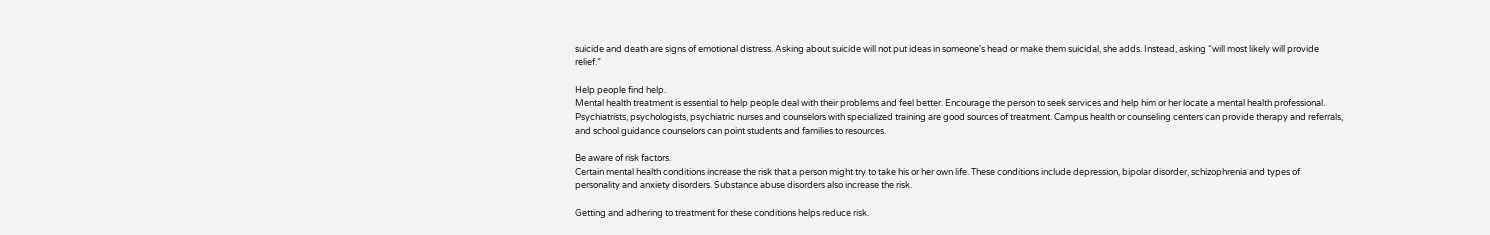suicide and death are signs of emotional distress. Asking about suicide will not put ideas in someone’s head or make them suicidal, she adds. Instead, asking “will most likely will provide relief.”

Help people find help.
Mental health treatment is essential to help people deal with their problems and feel better. Encourage the person to seek services and help him or her locate a mental health professional. Psychiatrists, psychologists, psychiatric nurses and counselors with specialized training are good sources of treatment. Campus health or counseling centers can provide therapy and referrals, and school guidance counselors can point students and families to resources.

Be aware of risk factors.
Certain mental health conditions increase the risk that a person might try to take his or her own life. These conditions include depression, bipolar disorder, schizophrenia and types of personality and anxiety disorders. Substance abuse disorders also increase the risk.

Getting and adhering to treatment for these conditions helps reduce risk.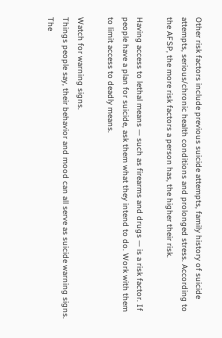Other risk factors include previous suicide attempts, family history of suicide attempts, serious/chronic health conditions and prolonged stress. According to the AFSP, the more risk factors a person has, the higher their risk.

Having access to lethal means — such as firearms and drugs — is a risk factor. If people have a plan for suicide, ask them what they intend to do. Work with them to limit access to deadly means.

Watch for warning signs.
Things people say, their behavior and mood can all serve as suicide warning signs. The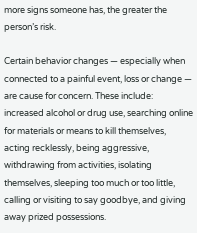more signs someone has, the greater the person’s risk.

Certain behavior changes — especially when connected to a painful event, loss or change — are cause for concern. These include: increased alcohol or drug use, searching online for materials or means to kill themselves, acting recklessly, being aggressive, withdrawing from activities, isolating themselves, sleeping too much or too little, calling or visiting to say goodbye, and giving away prized possessions.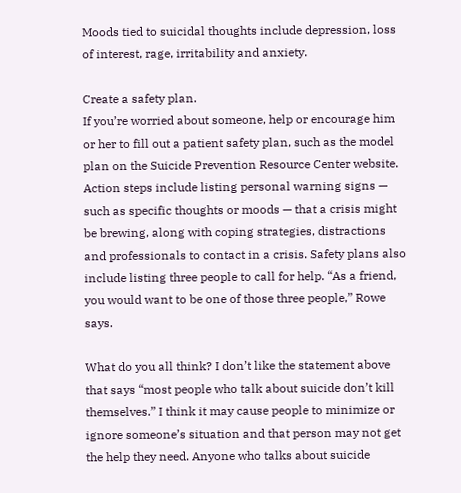Moods tied to suicidal thoughts include depression, loss of interest, rage, irritability and anxiety.

Create a safety plan.
If you’re worried about someone, help or encourage him or her to fill out a patient safety plan, such as the model plan on the Suicide Prevention Resource Center website. Action steps include listing personal warning signs — such as specific thoughts or moods — that a crisis might be brewing, along with coping strategies, distractions and professionals to contact in a crisis. Safety plans also include listing three people to call for help. “As a friend, you would want to be one of those three people,” Rowe says.

What do you all think? I don’t like the statement above that says “most people who talk about suicide don’t kill themselves.” I think it may cause people to minimize or ignore someone’s situation and that person may not get the help they need. Anyone who talks about suicide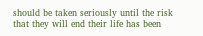should be taken seriously until the risk that they will end their life has been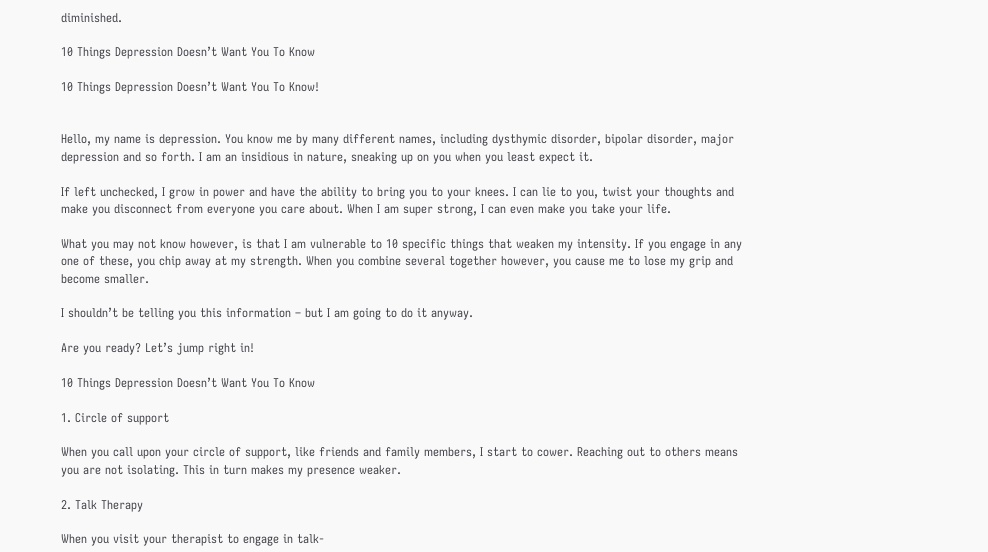diminished.

10 Things Depression Doesn’t Want You To Know

10 Things Depression Doesn’t Want You To Know!


Hello, my name is depression. You know me by many different names, including dysthymic disorder, bipolar disorder, major depression and so forth. I am an insidious in nature, sneaking up on you when you least expect it.

If left unchecked, I grow in power and have the ability to bring you to your knees. I can lie to you, twist your thoughts and make you disconnect from everyone you care about. When I am super strong, I can even make you take your life.

What you may not know however, is that I am vulnerable to 10 specific things that weaken my intensity. If you engage in any one of these, you chip away at my strength. When you combine several together however, you cause me to lose my grip and become smaller.

I shouldn’t be telling you this information – but I am going to do it anyway.

Are you ready? Let’s jump right in!

10 Things Depression Doesn’t Want You To Know

1. Circle of support

When you call upon your circle of support, like friends and family members, I start to cower. Reaching out to others means you are not isolating. This in turn makes my presence weaker.

2. Talk Therapy

When you visit your therapist to engage in talk-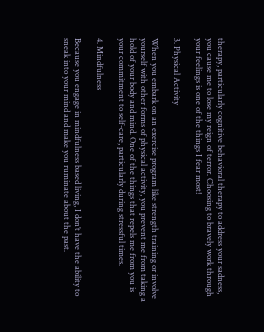therapy, particularly cognitive behavioral therapy to address your sadness, you cause me to lose my reign of terror. Choosing to bravely work through your feelings is one of the things I fear most!

3. Physical Activity

When you embark on an exercise program like strength training or involve yourself with other forms of physical activity, you prevent me from taking a hold of your body and mind. One of the things that repels me from you is your commitment to self-care, particularly during stressful times.

4. Mindfulness

Because you engage in mindfulness based living, I don’t have the ability to sneak into your mind and make you ruminate about the past.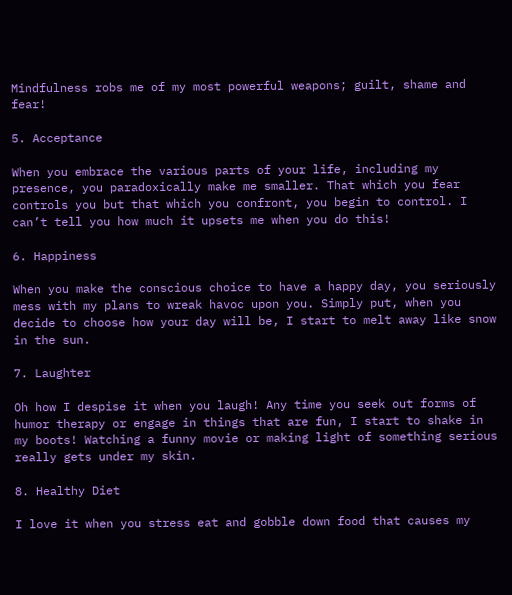Mindfulness robs me of my most powerful weapons; guilt, shame and fear!

5. Acceptance

When you embrace the various parts of your life, including my presence, you paradoxically make me smaller. That which you fear controls you but that which you confront, you begin to control. I can’t tell you how much it upsets me when you do this!

6. Happiness

When you make the conscious choice to have a happy day, you seriously mess with my plans to wreak havoc upon you. Simply put, when you decide to choose how your day will be, I start to melt away like snow in the sun.

7. Laughter

Oh how I despise it when you laugh! Any time you seek out forms of humor therapy or engage in things that are fun, I start to shake in my boots! Watching a funny movie or making light of something serious really gets under my skin.

8. Healthy Diet

I love it when you stress eat and gobble down food that causes my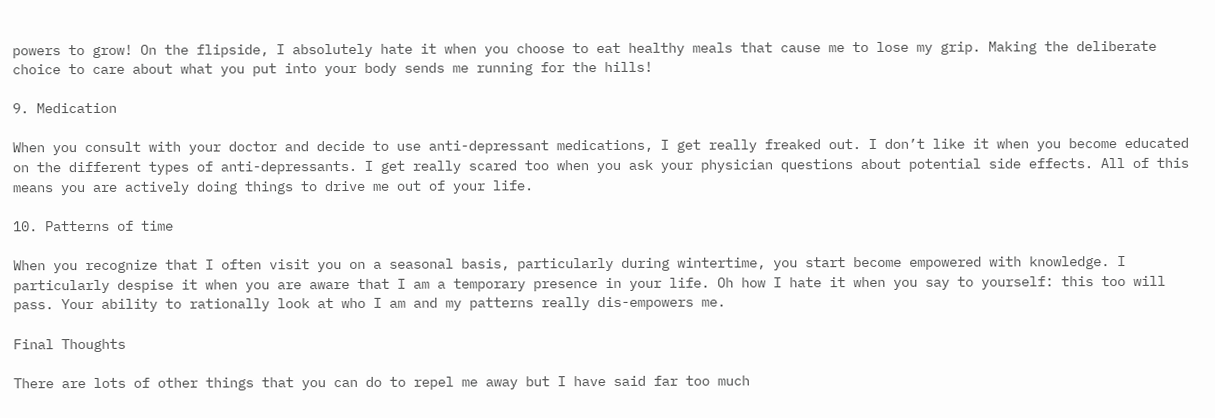powers to grow! On the flipside, I absolutely hate it when you choose to eat healthy meals that cause me to lose my grip. Making the deliberate choice to care about what you put into your body sends me running for the hills!

9. Medication

When you consult with your doctor and decide to use anti-depressant medications, I get really freaked out. I don’t like it when you become educated on the different types of anti-depressants. I get really scared too when you ask your physician questions about potential side effects. All of this means you are actively doing things to drive me out of your life.

10. Patterns of time

When you recognize that I often visit you on a seasonal basis, particularly during wintertime, you start become empowered with knowledge. I particularly despise it when you are aware that I am a temporary presence in your life. Oh how I hate it when you say to yourself: this too will pass. Your ability to rationally look at who I am and my patterns really dis-empowers me.

Final Thoughts

There are lots of other things that you can do to repel me away but I have said far too much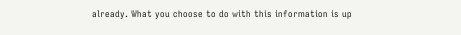already. What you choose to do with this information is up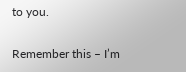to you.

Remember this – I’m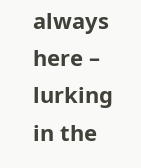always here – lurking in the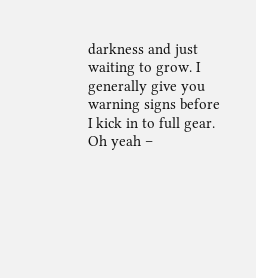darkness and just waiting to grow. I generally give you warning signs before I kick in to full gear. Oh yeah –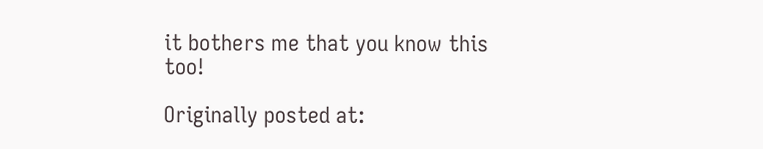it bothers me that you know this too!

Originally posted at: